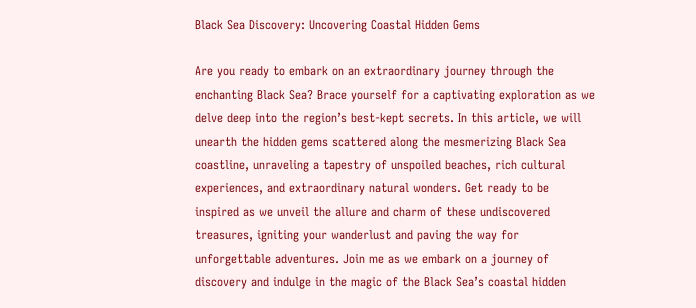Black Sea Discovery: Uncovering Coastal Hidden Gems

Are you ready to embark on an extraordinary journey through the enchanting Black Sea? Brace yourself for a captivating exploration as we delve deep into the region’s best-kept secrets. In this article, we will unearth the hidden gems scattered along the mesmerizing Black Sea coastline, unraveling a tapestry of unspoiled beaches, rich cultural experiences, and extraordinary natural wonders. Get ready to be inspired as we unveil the allure and charm of these undiscovered treasures, igniting your wanderlust and paving the way for unforgettable adventures. Join me as we embark on a journey of discovery and indulge in the magic of the Black Sea’s coastal hidden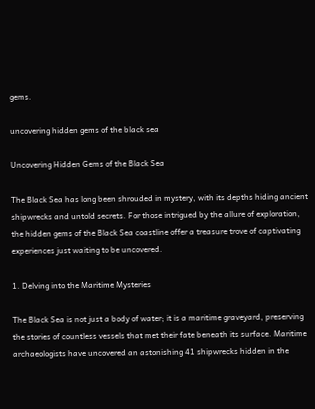gems.

uncovering hidden gems of the black sea

Uncovering Hidden Gems of the Black Sea

The Black Sea has long been shrouded in mystery, with its depths hiding ancient shipwrecks and untold secrets. For those intrigued by the allure of exploration, the hidden gems of the Black Sea coastline offer a treasure trove of captivating experiences just waiting to be uncovered.

1. Delving into the Maritime Mysteries

The Black Sea is not just a body of water; it is a maritime graveyard, preserving the stories of countless vessels that met their fate beneath its surface. Maritime archaeologists have uncovered an astonishing 41 shipwrecks hidden in the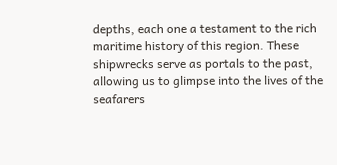depths, each one a testament to the rich maritime history of this region. These shipwrecks serve as portals to the past, allowing us to glimpse into the lives of the seafarers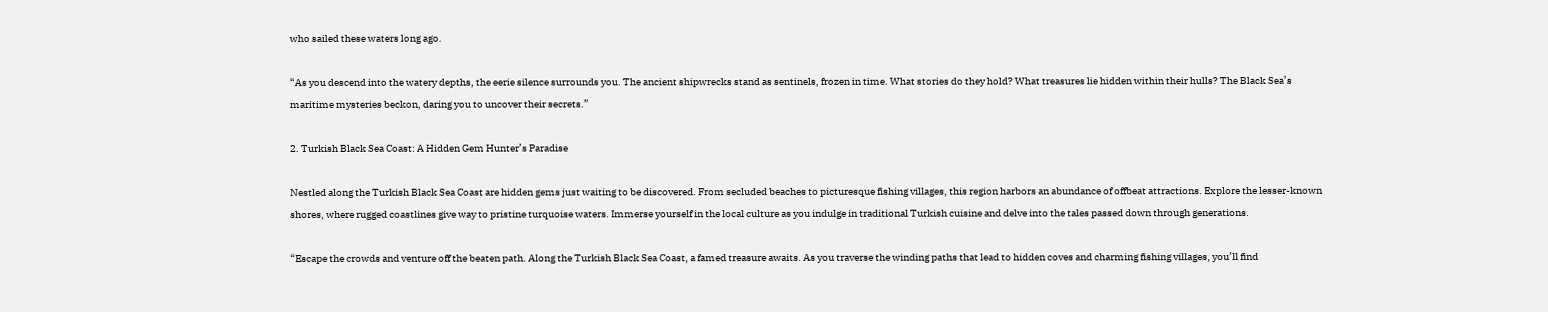who sailed these waters long ago.

“As you descend into the watery depths, the eerie silence surrounds you. The ancient shipwrecks stand as sentinels, frozen in time. What stories do they hold? What treasures lie hidden within their hulls? The Black Sea’s maritime mysteries beckon, daring you to uncover their secrets.”

2. Turkish Black Sea Coast: A Hidden Gem Hunter’s Paradise

Nestled along the Turkish Black Sea Coast are hidden gems just waiting to be discovered. From secluded beaches to picturesque fishing villages, this region harbors an abundance of offbeat attractions. Explore the lesser-known shores, where rugged coastlines give way to pristine turquoise waters. Immerse yourself in the local culture as you indulge in traditional Turkish cuisine and delve into the tales passed down through generations.

“Escape the crowds and venture off the beaten path. Along the Turkish Black Sea Coast, a famed treasure awaits. As you traverse the winding paths that lead to hidden coves and charming fishing villages, you’ll find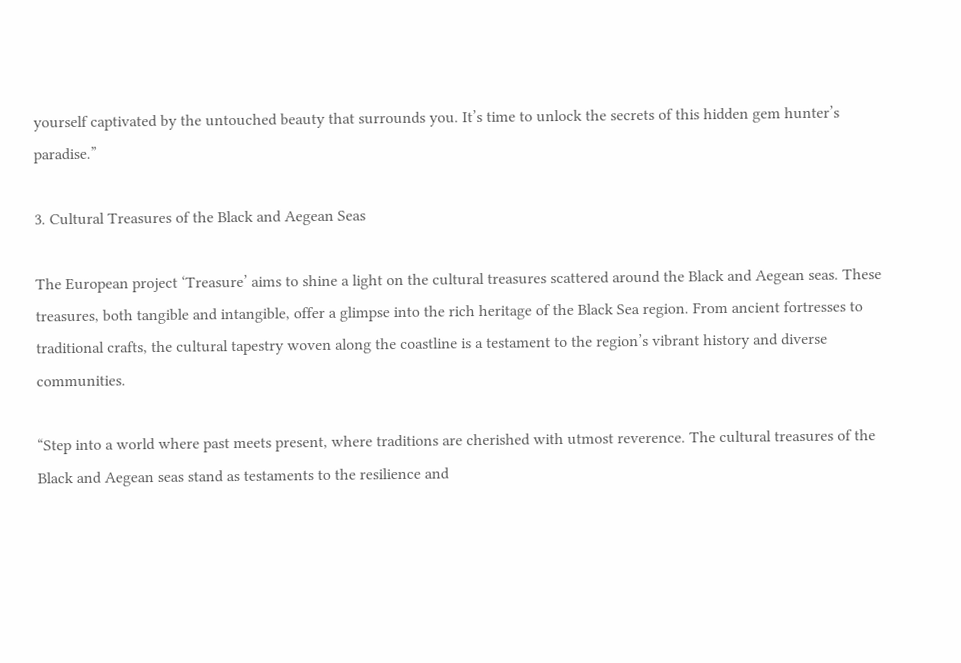yourself captivated by the untouched beauty that surrounds you. It’s time to unlock the secrets of this hidden gem hunter’s paradise.”

3. Cultural Treasures of the Black and Aegean Seas

The European project ‘Treasure’ aims to shine a light on the cultural treasures scattered around the Black and Aegean seas. These treasures, both tangible and intangible, offer a glimpse into the rich heritage of the Black Sea region. From ancient fortresses to traditional crafts, the cultural tapestry woven along the coastline is a testament to the region’s vibrant history and diverse communities.

“Step into a world where past meets present, where traditions are cherished with utmost reverence. The cultural treasures of the Black and Aegean seas stand as testaments to the resilience and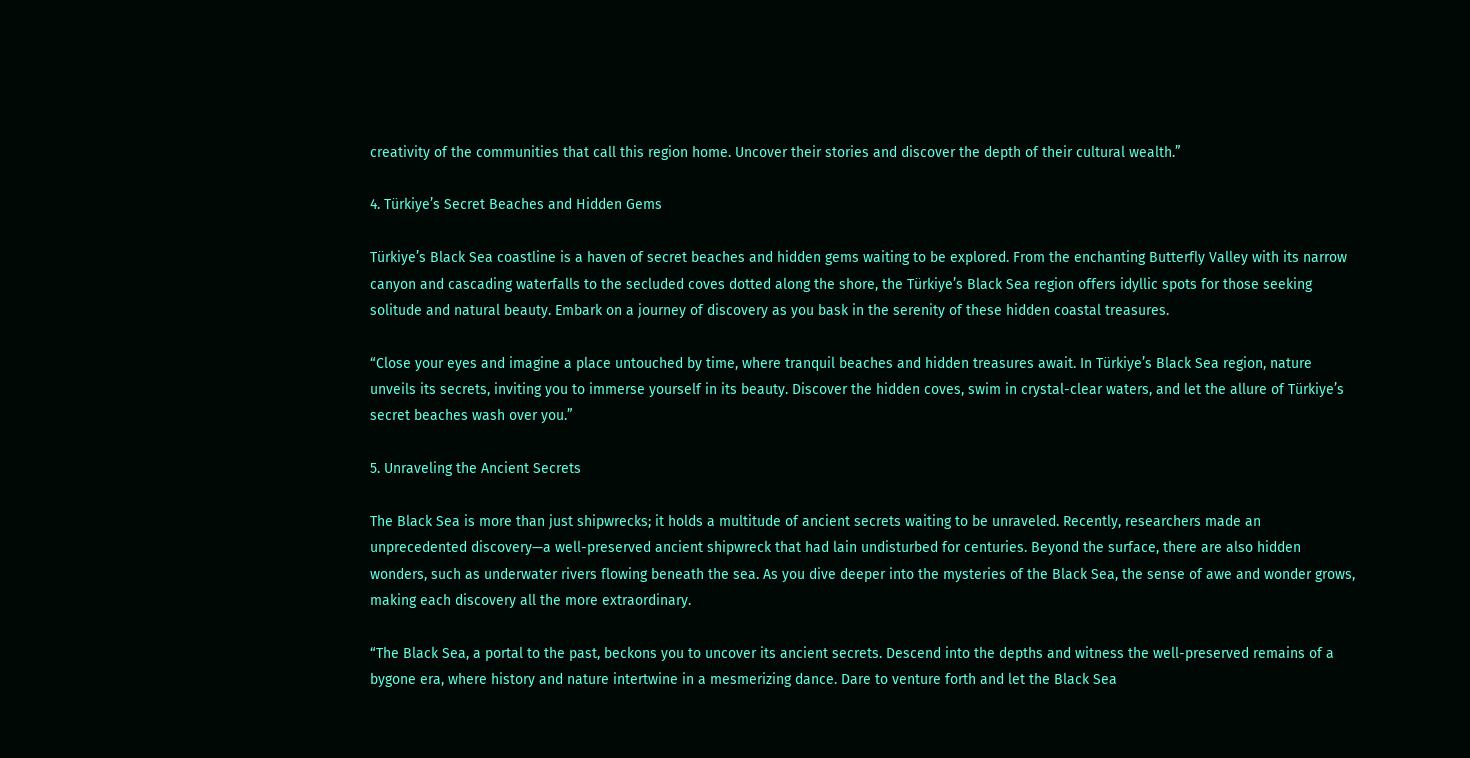creativity of the communities that call this region home. Uncover their stories and discover the depth of their cultural wealth.”

4. Türkiye’s Secret Beaches and Hidden Gems

Türkiye’s Black Sea coastline is a haven of secret beaches and hidden gems waiting to be explored. From the enchanting Butterfly Valley with its narrow canyon and cascading waterfalls to the secluded coves dotted along the shore, the Türkiye’s Black Sea region offers idyllic spots for those seeking solitude and natural beauty. Embark on a journey of discovery as you bask in the serenity of these hidden coastal treasures.

“Close your eyes and imagine a place untouched by time, where tranquil beaches and hidden treasures await. In Türkiye’s Black Sea region, nature unveils its secrets, inviting you to immerse yourself in its beauty. Discover the hidden coves, swim in crystal-clear waters, and let the allure of Türkiye’s secret beaches wash over you.”

5. Unraveling the Ancient Secrets

The Black Sea is more than just shipwrecks; it holds a multitude of ancient secrets waiting to be unraveled. Recently, researchers made an unprecedented discovery—a well-preserved ancient shipwreck that had lain undisturbed for centuries. Beyond the surface, there are also hidden wonders, such as underwater rivers flowing beneath the sea. As you dive deeper into the mysteries of the Black Sea, the sense of awe and wonder grows, making each discovery all the more extraordinary.

“The Black Sea, a portal to the past, beckons you to uncover its ancient secrets. Descend into the depths and witness the well-preserved remains of a bygone era, where history and nature intertwine in a mesmerizing dance. Dare to venture forth and let the Black Sea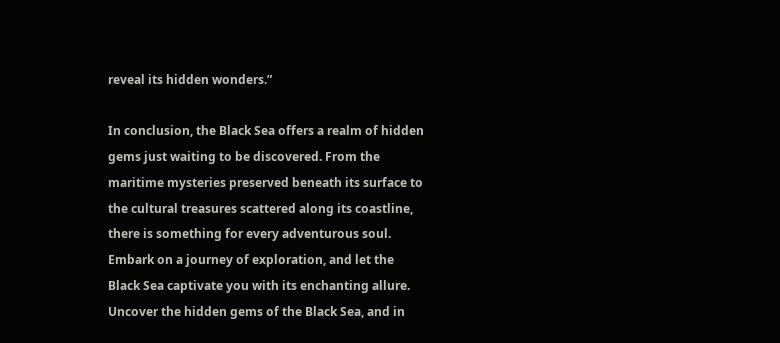reveal its hidden wonders.”

In conclusion, the Black Sea offers a realm of hidden gems just waiting to be discovered. From the maritime mysteries preserved beneath its surface to the cultural treasures scattered along its coastline, there is something for every adventurous soul. Embark on a journey of exploration, and let the Black Sea captivate you with its enchanting allure. Uncover the hidden gems of the Black Sea, and in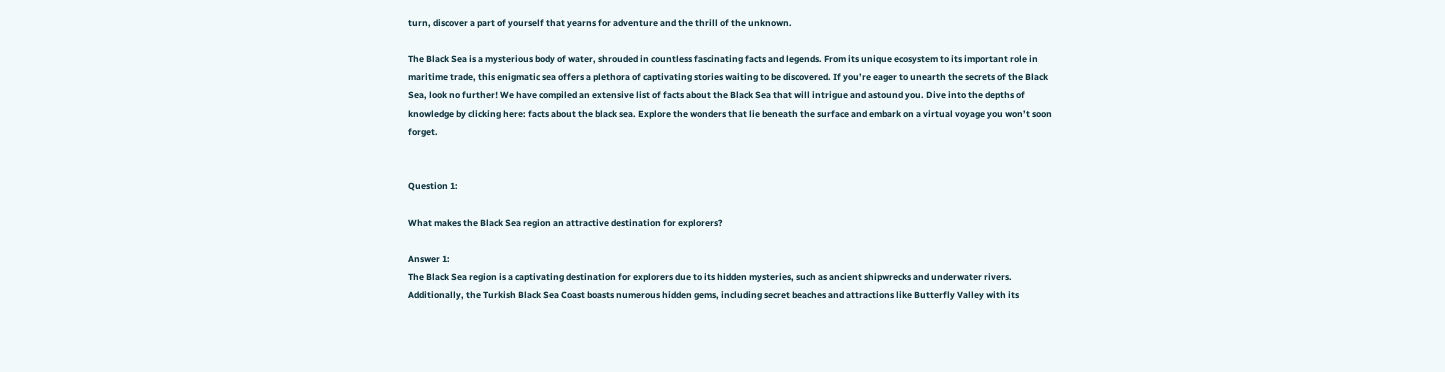turn, discover a part of yourself that yearns for adventure and the thrill of the unknown.

The Black Sea is a mysterious body of water, shrouded in countless fascinating facts and legends. From its unique ecosystem to its important role in maritime trade, this enigmatic sea offers a plethora of captivating stories waiting to be discovered. If you’re eager to unearth the secrets of the Black Sea, look no further! We have compiled an extensive list of facts about the Black Sea that will intrigue and astound you. Dive into the depths of knowledge by clicking here: facts about the black sea. Explore the wonders that lie beneath the surface and embark on a virtual voyage you won’t soon forget.


Question 1:

What makes the Black Sea region an attractive destination for explorers?

Answer 1:
The Black Sea region is a captivating destination for explorers due to its hidden mysteries, such as ancient shipwrecks and underwater rivers. Additionally, the Turkish Black Sea Coast boasts numerous hidden gems, including secret beaches and attractions like Butterfly Valley with its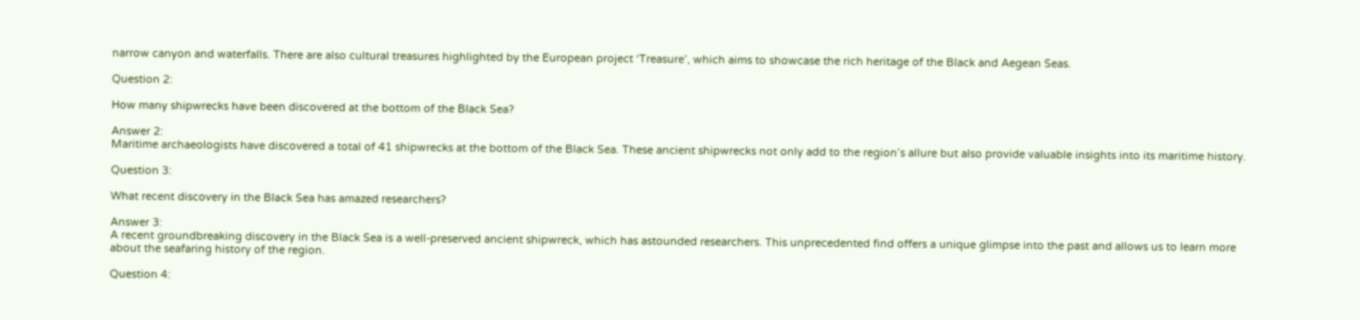narrow canyon and waterfalls. There are also cultural treasures highlighted by the European project ‘Treasure’, which aims to showcase the rich heritage of the Black and Aegean Seas.

Question 2:

How many shipwrecks have been discovered at the bottom of the Black Sea?

Answer 2:
Maritime archaeologists have discovered a total of 41 shipwrecks at the bottom of the Black Sea. These ancient shipwrecks not only add to the region’s allure but also provide valuable insights into its maritime history.

Question 3:

What recent discovery in the Black Sea has amazed researchers?

Answer 3:
A recent groundbreaking discovery in the Black Sea is a well-preserved ancient shipwreck, which has astounded researchers. This unprecedented find offers a unique glimpse into the past and allows us to learn more about the seafaring history of the region.

Question 4: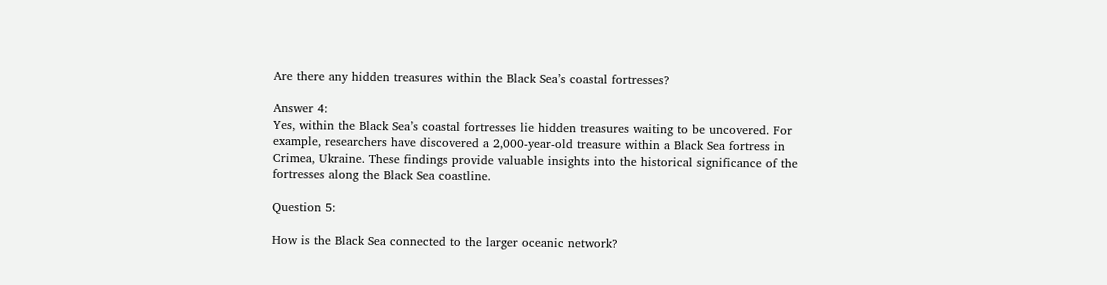Are there any hidden treasures within the Black Sea’s coastal fortresses?

Answer 4:
Yes, within the Black Sea’s coastal fortresses lie hidden treasures waiting to be uncovered. For example, researchers have discovered a 2,000-year-old treasure within a Black Sea fortress in Crimea, Ukraine. These findings provide valuable insights into the historical significance of the fortresses along the Black Sea coastline.

Question 5:

How is the Black Sea connected to the larger oceanic network?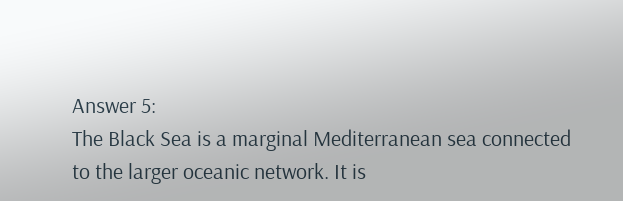Answer 5:
The Black Sea is a marginal Mediterranean sea connected to the larger oceanic network. It is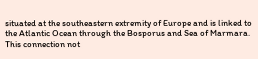situated at the southeastern extremity of Europe and is linked to the Atlantic Ocean through the Bosporus and Sea of Marmara. This connection not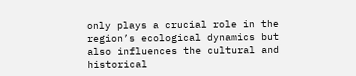only plays a crucial role in the region’s ecological dynamics but also influences the cultural and historical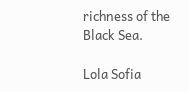richness of the Black Sea.

Lola Sofia